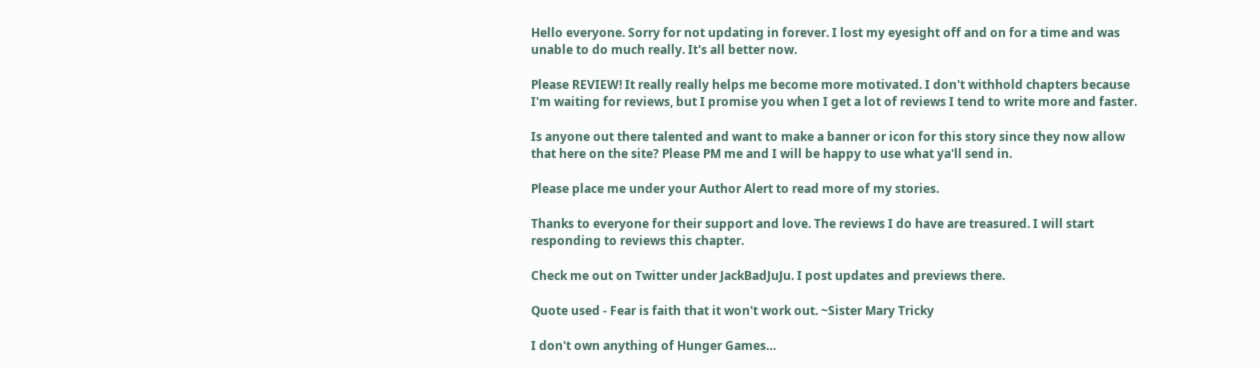Hello everyone. Sorry for not updating in forever. I lost my eyesight off and on for a time and was unable to do much really. It's all better now.

Please REVIEW! It really really helps me become more motivated. I don't withhold chapters because I'm waiting for reviews, but I promise you when I get a lot of reviews I tend to write more and faster.

Is anyone out there talented and want to make a banner or icon for this story since they now allow that here on the site? Please PM me and I will be happy to use what ya'll send in.

Please place me under your Author Alert to read more of my stories.

Thanks to everyone for their support and love. The reviews I do have are treasured. I will start responding to reviews this chapter.

Check me out on Twitter under JackBadJuJu. I post updates and previews there.

Quote used - Fear is faith that it won't work out. ~Sister Mary Tricky

I don't own anything of Hunger Games…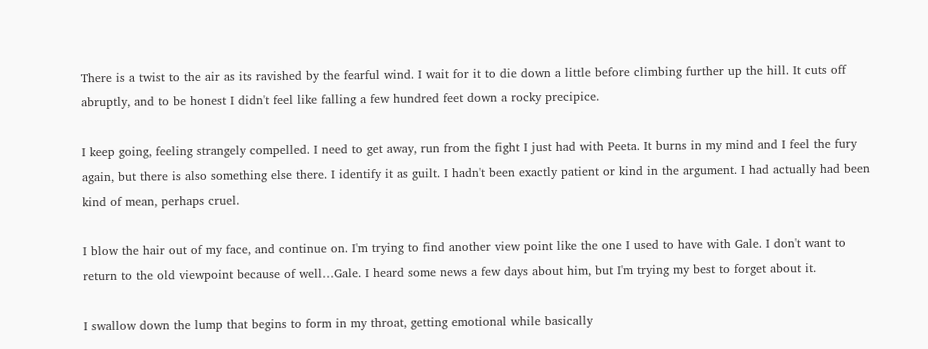There is a twist to the air as its ravished by the fearful wind. I wait for it to die down a little before climbing further up the hill. It cuts off abruptly, and to be honest I didn't feel like falling a few hundred feet down a rocky precipice.

I keep going, feeling strangely compelled. I need to get away, run from the fight I just had with Peeta. It burns in my mind and I feel the fury again, but there is also something else there. I identify it as guilt. I hadn't been exactly patient or kind in the argument. I had actually had been kind of mean, perhaps cruel.

I blow the hair out of my face, and continue on. I'm trying to find another view point like the one I used to have with Gale. I don't want to return to the old viewpoint because of well…Gale. I heard some news a few days about him, but I'm trying my best to forget about it.

I swallow down the lump that begins to form in my throat, getting emotional while basically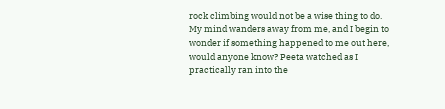rock climbing would not be a wise thing to do. My mind wanders away from me, and I begin to wonder if something happened to me out here, would anyone know? Peeta watched as I practically ran into the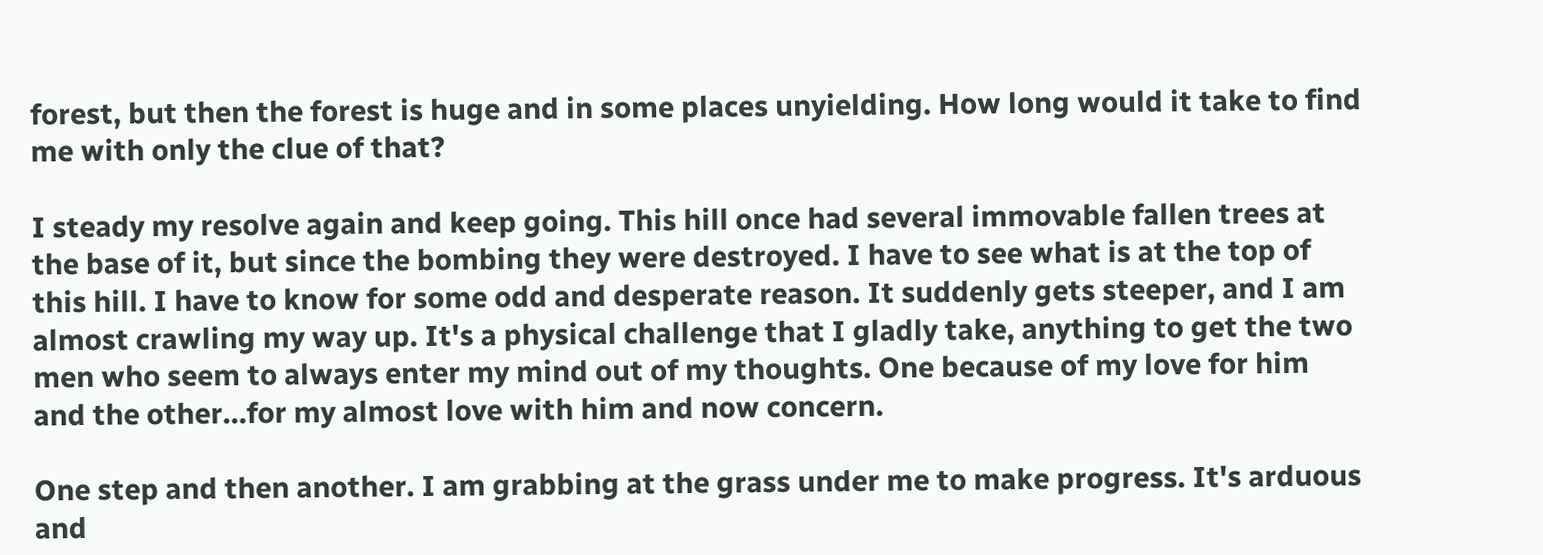forest, but then the forest is huge and in some places unyielding. How long would it take to find me with only the clue of that?

I steady my resolve again and keep going. This hill once had several immovable fallen trees at the base of it, but since the bombing they were destroyed. I have to see what is at the top of this hill. I have to know for some odd and desperate reason. It suddenly gets steeper, and I am almost crawling my way up. It's a physical challenge that I gladly take, anything to get the two men who seem to always enter my mind out of my thoughts. One because of my love for him and the other…for my almost love with him and now concern.

One step and then another. I am grabbing at the grass under me to make progress. It's arduous and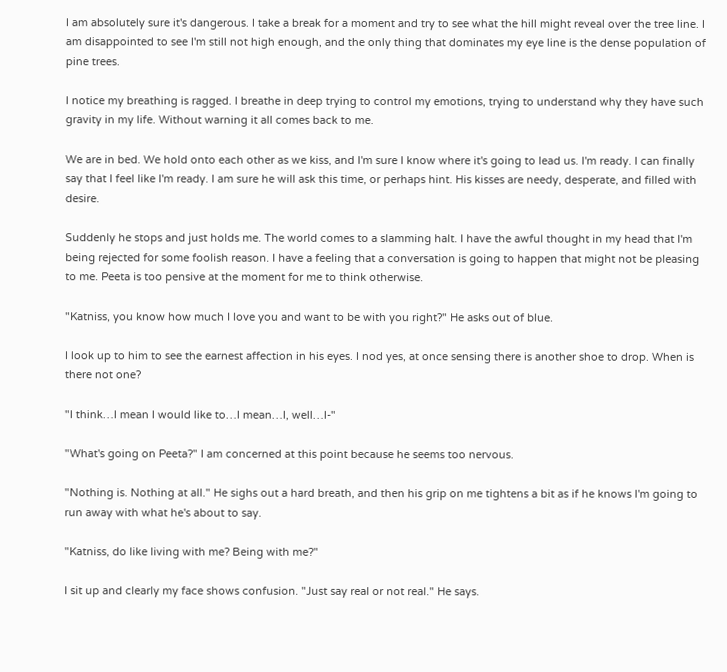I am absolutely sure it's dangerous. I take a break for a moment and try to see what the hill might reveal over the tree line. I am disappointed to see I'm still not high enough, and the only thing that dominates my eye line is the dense population of pine trees.

I notice my breathing is ragged. I breathe in deep trying to control my emotions, trying to understand why they have such gravity in my life. Without warning it all comes back to me.

We are in bed. We hold onto each other as we kiss, and I'm sure I know where it's going to lead us. I'm ready. I can finally say that I feel like I'm ready. I am sure he will ask this time, or perhaps hint. His kisses are needy, desperate, and filled with desire.

Suddenly he stops and just holds me. The world comes to a slamming halt. I have the awful thought in my head that I'm being rejected for some foolish reason. I have a feeling that a conversation is going to happen that might not be pleasing to me. Peeta is too pensive at the moment for me to think otherwise.

"Katniss, you know how much I love you and want to be with you right?" He asks out of blue.

I look up to him to see the earnest affection in his eyes. I nod yes, at once sensing there is another shoe to drop. When is there not one?

"I think…I mean I would like to…I mean…I, well…I-"

"What's going on Peeta?" I am concerned at this point because he seems too nervous.

"Nothing is. Nothing at all." He sighs out a hard breath, and then his grip on me tightens a bit as if he knows I'm going to run away with what he's about to say.

"Katniss, do like living with me? Being with me?"

I sit up and clearly my face shows confusion. "Just say real or not real." He says.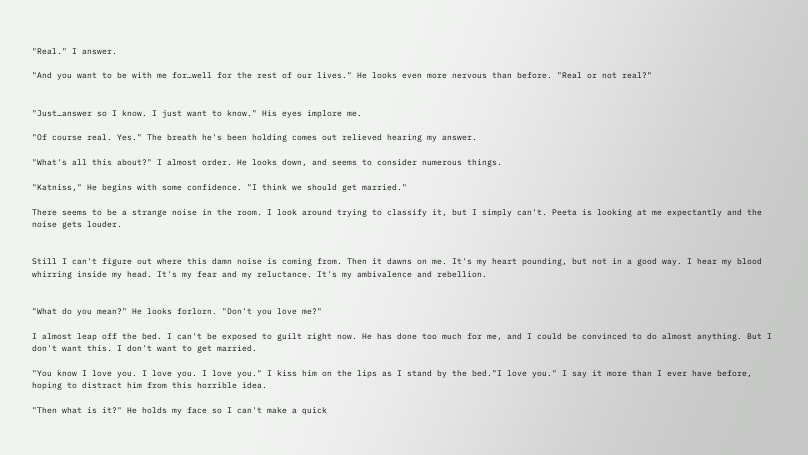"Real." I answer.

"And you want to be with me for…well for the rest of our lives." He looks even more nervous than before. "Real or not real?"


"Just…answer so I know. I just want to know." His eyes implore me.

"Of course real. Yes." The breath he's been holding comes out relieved hearing my answer.

"What's all this about?" I almost order. He looks down, and seems to consider numerous things.

"Katniss," He begins with some confidence. "I think we should get married."

There seems to be a strange noise in the room. I look around trying to classify it, but I simply can't. Peeta is looking at me expectantly and the noise gets louder.


Still I can't figure out where this damn noise is coming from. Then it dawns on me. It's my heart pounding, but not in a good way. I hear my blood whirring inside my head. It's my fear and my reluctance. It's my ambivalence and rebellion.


"What do you mean?" He looks forlorn. "Don't you love me?"

I almost leap off the bed. I can't be exposed to guilt right now. He has done too much for me, and I could be convinced to do almost anything. But I don't want this. I don't want to get married.

"You know I love you. I love you. I love you." I kiss him on the lips as I stand by the bed."I love you." I say it more than I ever have before, hoping to distract him from this horrible idea.

"Then what is it?" He holds my face so I can't make a quick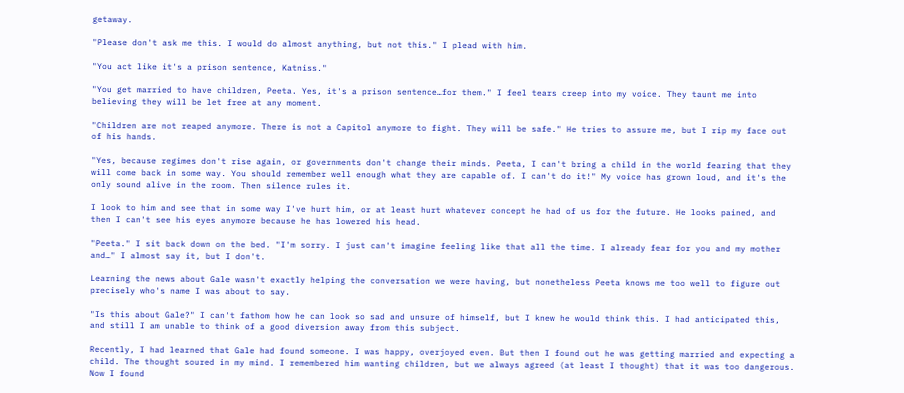getaway.

"Please don't ask me this. I would do almost anything, but not this." I plead with him.

"You act like it's a prison sentence, Katniss."

"You get married to have children, Peeta. Yes, it's a prison sentence…for them." I feel tears creep into my voice. They taunt me into believing they will be let free at any moment.

"Children are not reaped anymore. There is not a Capitol anymore to fight. They will be safe." He tries to assure me, but I rip my face out of his hands.

"Yes, because regimes don't rise again, or governments don't change their minds. Peeta, I can't bring a child in the world fearing that they will come back in some way. You should remember well enough what they are capable of. I can't do it!" My voice has grown loud, and it's the only sound alive in the room. Then silence rules it.

I look to him and see that in some way I've hurt him, or at least hurt whatever concept he had of us for the future. He looks pained, and then I can't see his eyes anymore because he has lowered his head.

"Peeta." I sit back down on the bed. "I'm sorry. I just can't imagine feeling like that all the time. I already fear for you and my mother and…" I almost say it, but I don't.

Learning the news about Gale wasn't exactly helping the conversation we were having, but nonetheless Peeta knows me too well to figure out precisely who's name I was about to say.

"Is this about Gale?" I can't fathom how he can look so sad and unsure of himself, but I knew he would think this. I had anticipated this, and still I am unable to think of a good diversion away from this subject.

Recently, I had learned that Gale had found someone. I was happy, overjoyed even. But then I found out he was getting married and expecting a child. The thought soured in my mind. I remembered him wanting children, but we always agreed (at least I thought) that it was too dangerous. Now I found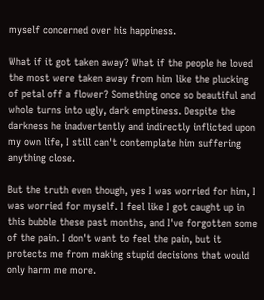myself concerned over his happiness.

What if it got taken away? What if the people he loved the most were taken away from him like the plucking of petal off a flower? Something once so beautiful and whole turns into ugly, dark emptiness. Despite the darkness he inadvertently and indirectly inflicted upon my own life, I still can't contemplate him suffering anything close.

But the truth even though, yes I was worried for him, I was worried for myself. I feel like I got caught up in this bubble these past months, and I've forgotten some of the pain. I don't want to feel the pain, but it protects me from making stupid decisions that would only harm me more.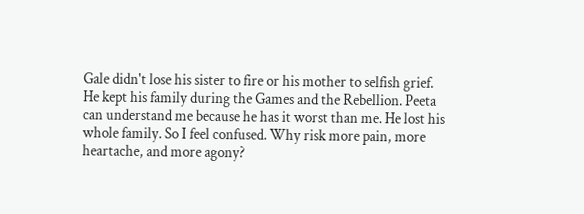Gale didn't lose his sister to fire or his mother to selfish grief. He kept his family during the Games and the Rebellion. Peeta can understand me because he has it worst than me. He lost his whole family. So I feel confused. Why risk more pain, more heartache, and more agony?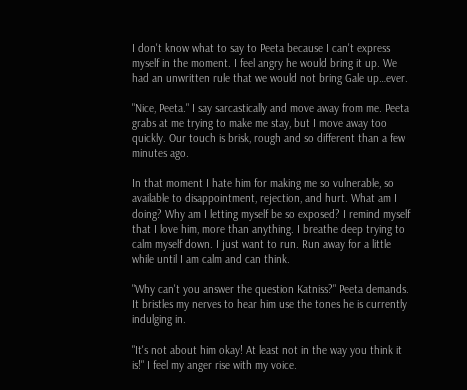I don't know what to say to Peeta because I can't express myself in the moment. I feel angry he would bring it up. We had an unwritten rule that we would not bring Gale up…ever.

"Nice, Peeta." I say sarcastically and move away from me. Peeta grabs at me trying to make me stay, but I move away too quickly. Our touch is brisk, rough and so different than a few minutes ago.

In that moment I hate him for making me so vulnerable, so available to disappointment, rejection, and hurt. What am I doing? Why am I letting myself be so exposed? I remind myself that I love him, more than anything. I breathe deep trying to calm myself down. I just want to run. Run away for a little while until I am calm and can think.

"Why can't you answer the question Katniss?" Peeta demands. It bristles my nerves to hear him use the tones he is currently indulging in.

"It's not about him okay! At least not in the way you think it is!" I feel my anger rise with my voice.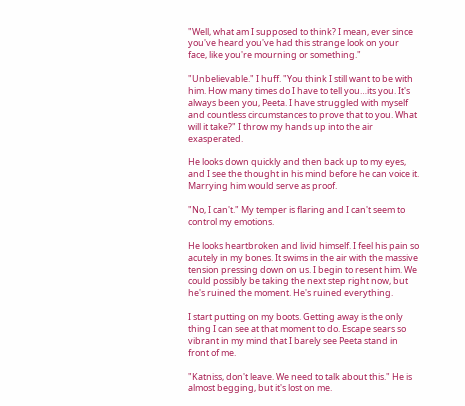"Well, what am I supposed to think? I mean, ever since you've heard you've had this strange look on your face, like you're mourning or something."

"Unbelievable." I huff. "You think I still want to be with him. How many times do I have to tell you…its you. It's always been you, Peeta. I have struggled with myself and countless circumstances to prove that to you. What will it take?" I throw my hands up into the air exasperated.

He looks down quickly and then back up to my eyes, and I see the thought in his mind before he can voice it. Marrying him would serve as proof.

"No, I can't." My temper is flaring and I can't seem to control my emotions.

He looks heartbroken and livid himself. I feel his pain so acutely in my bones. It swims in the air with the massive tension pressing down on us. I begin to resent him. We could possibly be taking the next step right now, but he's ruined the moment. He's ruined everything.

I start putting on my boots. Getting away is the only thing I can see at that moment to do. Escape sears so vibrant in my mind that I barely see Peeta stand in front of me.

"Katniss, don't leave. We need to talk about this." He is almost begging, but it's lost on me.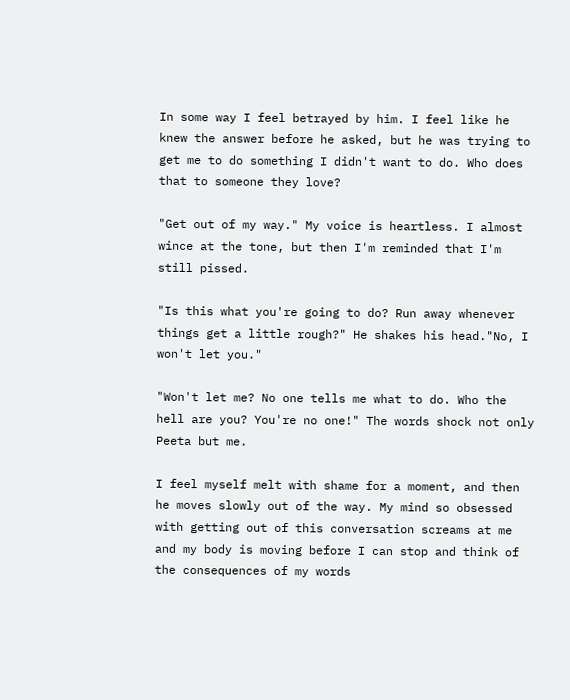In some way I feel betrayed by him. I feel like he knew the answer before he asked, but he was trying to get me to do something I didn't want to do. Who does that to someone they love?

"Get out of my way." My voice is heartless. I almost wince at the tone, but then I'm reminded that I'm still pissed.

"Is this what you're going to do? Run away whenever things get a little rough?" He shakes his head."No, I won't let you."

"Won't let me? No one tells me what to do. Who the hell are you? You're no one!" The words shock not only Peeta but me.

I feel myself melt with shame for a moment, and then he moves slowly out of the way. My mind so obsessed with getting out of this conversation screams at me and my body is moving before I can stop and think of the consequences of my words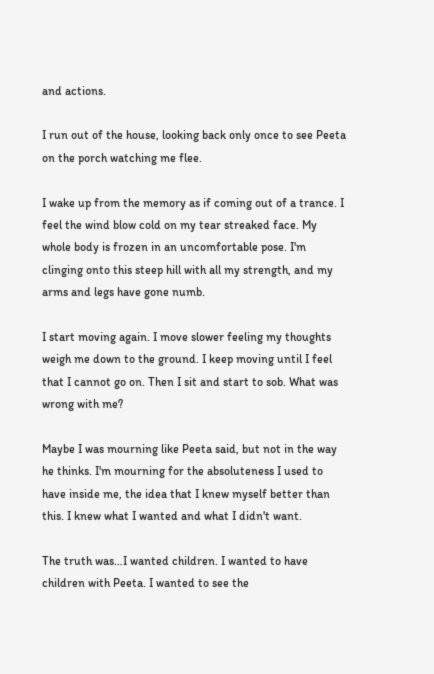and actions.

I run out of the house, looking back only once to see Peeta on the porch watching me flee.

I wake up from the memory as if coming out of a trance. I feel the wind blow cold on my tear streaked face. My whole body is frozen in an uncomfortable pose. I'm clinging onto this steep hill with all my strength, and my arms and legs have gone numb.

I start moving again. I move slower feeling my thoughts weigh me down to the ground. I keep moving until I feel that I cannot go on. Then I sit and start to sob. What was wrong with me?

Maybe I was mourning like Peeta said, but not in the way he thinks. I'm mourning for the absoluteness I used to have inside me, the idea that I knew myself better than this. I knew what I wanted and what I didn't want.

The truth was…I wanted children. I wanted to have children with Peeta. I wanted to see the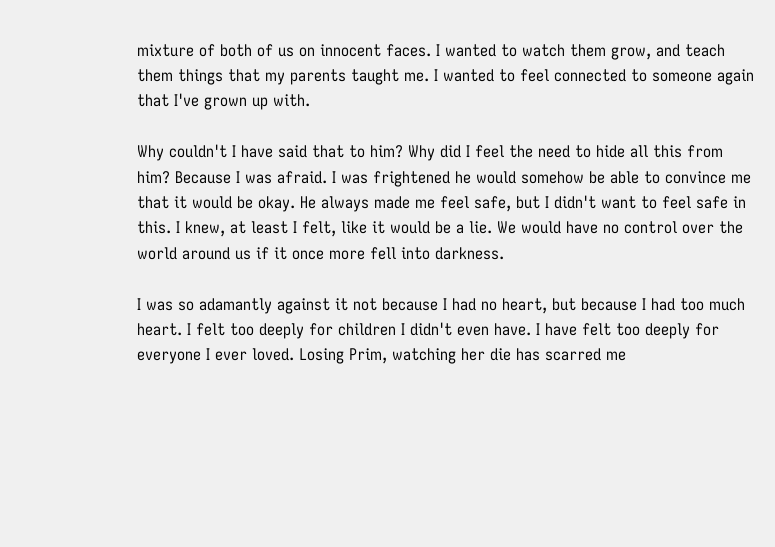mixture of both of us on innocent faces. I wanted to watch them grow, and teach them things that my parents taught me. I wanted to feel connected to someone again that I've grown up with.

Why couldn't I have said that to him? Why did I feel the need to hide all this from him? Because I was afraid. I was frightened he would somehow be able to convince me that it would be okay. He always made me feel safe, but I didn't want to feel safe in this. I knew, at least I felt, like it would be a lie. We would have no control over the world around us if it once more fell into darkness.

I was so adamantly against it not because I had no heart, but because I had too much heart. I felt too deeply for children I didn't even have. I have felt too deeply for everyone I ever loved. Losing Prim, watching her die has scarred me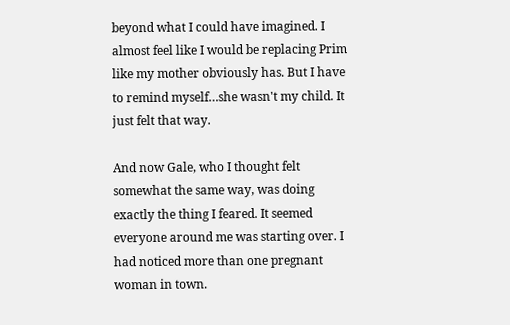beyond what I could have imagined. I almost feel like I would be replacing Prim like my mother obviously has. But I have to remind myself…she wasn't my child. It just felt that way.

And now Gale, who I thought felt somewhat the same way, was doing exactly the thing I feared. It seemed everyone around me was starting over. I had noticed more than one pregnant woman in town.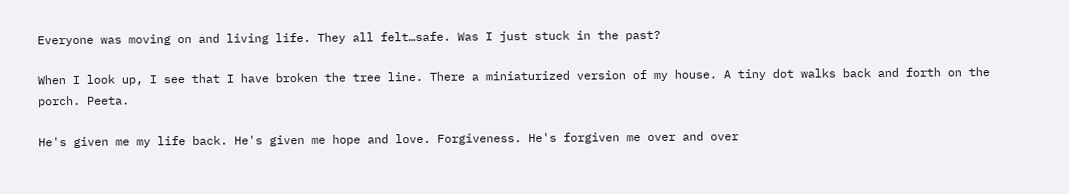Everyone was moving on and living life. They all felt…safe. Was I just stuck in the past?

When I look up, I see that I have broken the tree line. There a miniaturized version of my house. A tiny dot walks back and forth on the porch. Peeta.

He's given me my life back. He's given me hope and love. Forgiveness. He's forgiven me over and over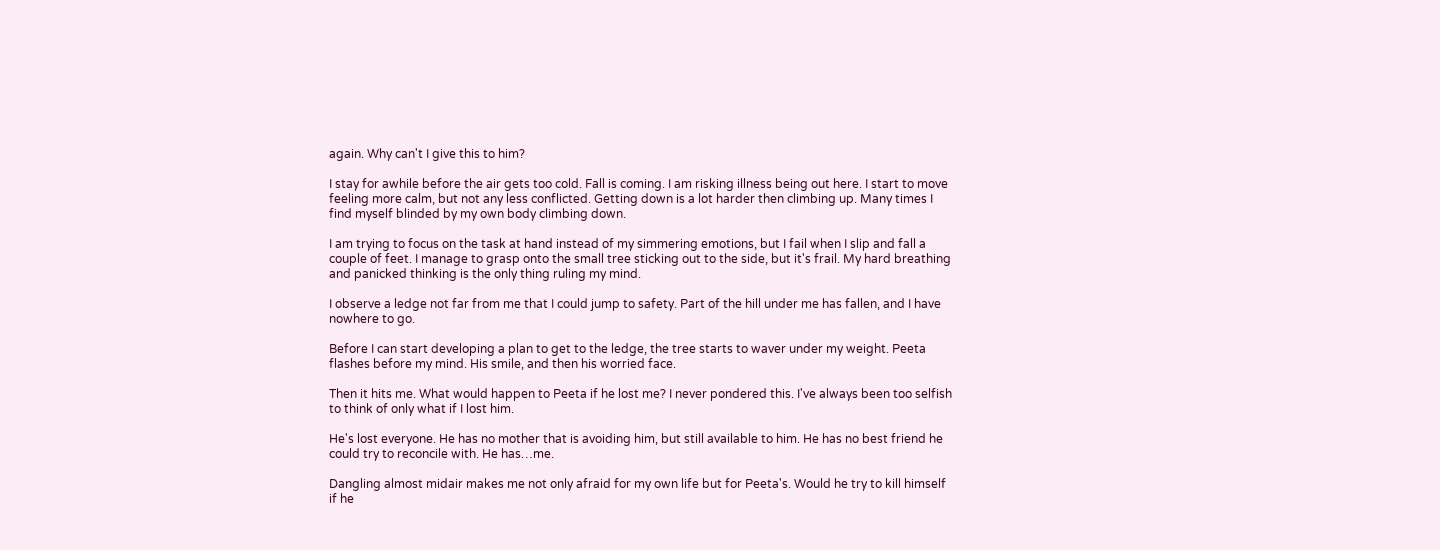again. Why can't I give this to him?

I stay for awhile before the air gets too cold. Fall is coming. I am risking illness being out here. I start to move feeling more calm, but not any less conflicted. Getting down is a lot harder then climbing up. Many times I find myself blinded by my own body climbing down.

I am trying to focus on the task at hand instead of my simmering emotions, but I fail when I slip and fall a couple of feet. I manage to grasp onto the small tree sticking out to the side, but it's frail. My hard breathing and panicked thinking is the only thing ruling my mind.

I observe a ledge not far from me that I could jump to safety. Part of the hill under me has fallen, and I have nowhere to go.

Before I can start developing a plan to get to the ledge, the tree starts to waver under my weight. Peeta flashes before my mind. His smile, and then his worried face.

Then it hits me. What would happen to Peeta if he lost me? I never pondered this. I've always been too selfish to think of only what if I lost him.

He's lost everyone. He has no mother that is avoiding him, but still available to him. He has no best friend he could try to reconcile with. He has…me.

Dangling almost midair makes me not only afraid for my own life but for Peeta's. Would he try to kill himself if he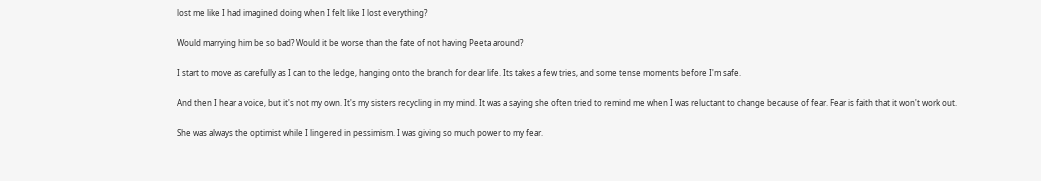lost me like I had imagined doing when I felt like I lost everything?

Would marrying him be so bad? Would it be worse than the fate of not having Peeta around?

I start to move as carefully as I can to the ledge, hanging onto the branch for dear life. Its takes a few tries, and some tense moments before I'm safe.

And then I hear a voice, but it's not my own. It's my sisters recycling in my mind. It was a saying she often tried to remind me when I was reluctant to change because of fear. Fear is faith that it won't work out.

She was always the optimist while I lingered in pessimism. I was giving so much power to my fear.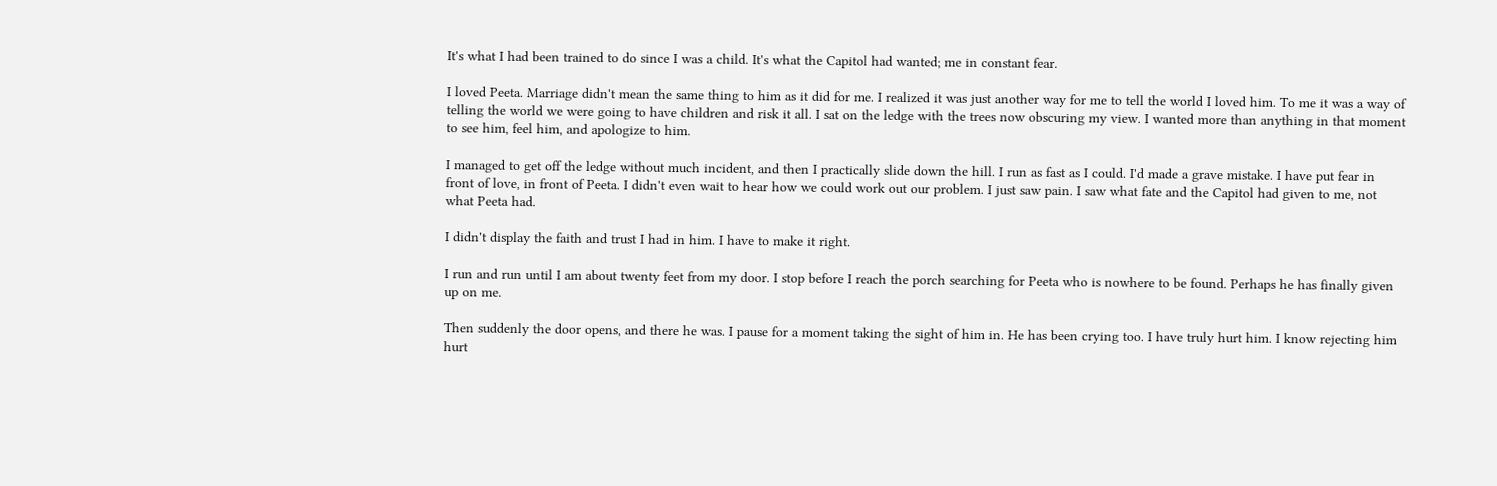It's what I had been trained to do since I was a child. It's what the Capitol had wanted; me in constant fear.

I loved Peeta. Marriage didn't mean the same thing to him as it did for me. I realized it was just another way for me to tell the world I loved him. To me it was a way of telling the world we were going to have children and risk it all. I sat on the ledge with the trees now obscuring my view. I wanted more than anything in that moment to see him, feel him, and apologize to him.

I managed to get off the ledge without much incident, and then I practically slide down the hill. I run as fast as I could. I'd made a grave mistake. I have put fear in front of love, in front of Peeta. I didn't even wait to hear how we could work out our problem. I just saw pain. I saw what fate and the Capitol had given to me, not what Peeta had.

I didn't display the faith and trust I had in him. I have to make it right.

I run and run until I am about twenty feet from my door. I stop before I reach the porch searching for Peeta who is nowhere to be found. Perhaps he has finally given up on me.

Then suddenly the door opens, and there he was. I pause for a moment taking the sight of him in. He has been crying too. I have truly hurt him. I know rejecting him hurt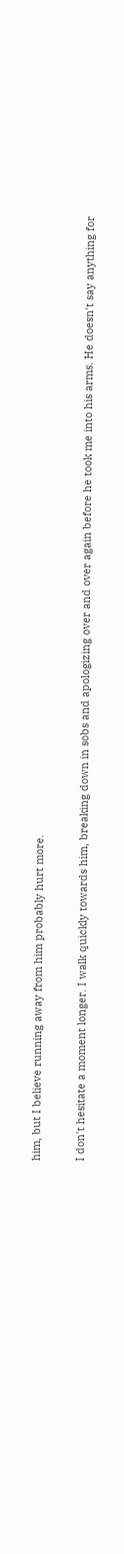him, but I believe running away from him probably hurt more.

I don't hesitate a moment longer. I walk quickly towards him, breaking down in sobs and apologizing over and over again before he took me into his arms. He doesn't say anything for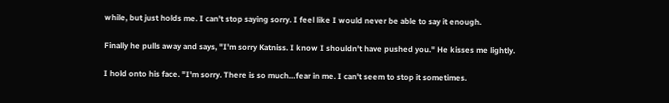while, but just holds me. I can't stop saying sorry. I feel like I would never be able to say it enough.

Finally he pulls away and says, "I'm sorry Katniss. I know I shouldn't have pushed you." He kisses me lightly.

I hold onto his face. "I'm sorry. There is so much…fear in me. I can't seem to stop it sometimes.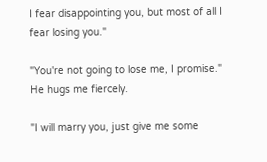I fear disappointing you, but most of all I fear losing you."

"You're not going to lose me, I promise." He hugs me fiercely.

"I will marry you, just give me some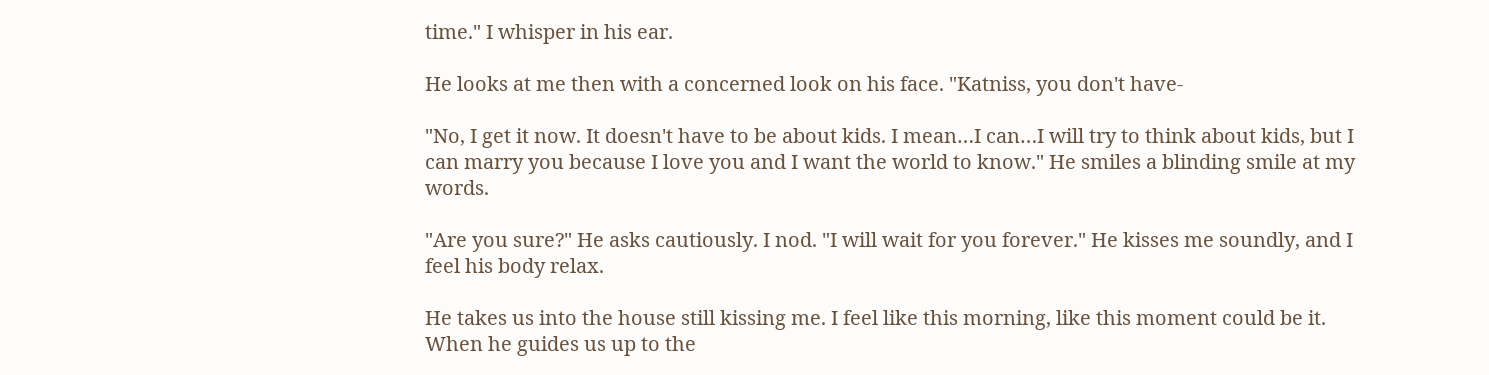time." I whisper in his ear.

He looks at me then with a concerned look on his face. "Katniss, you don't have-

"No, I get it now. It doesn't have to be about kids. I mean…I can…I will try to think about kids, but I can marry you because I love you and I want the world to know." He smiles a blinding smile at my words.

"Are you sure?" He asks cautiously. I nod. "I will wait for you forever." He kisses me soundly, and I feel his body relax.

He takes us into the house still kissing me. I feel like this morning, like this moment could be it. When he guides us up to the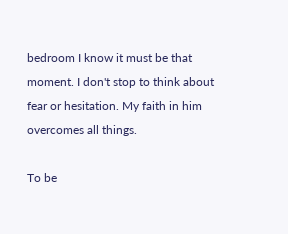bedroom I know it must be that moment. I don't stop to think about fear or hesitation. My faith in him overcomes all things.

To be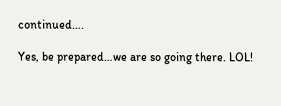continued….

Yes, be prepared…we are so going there. LOL!